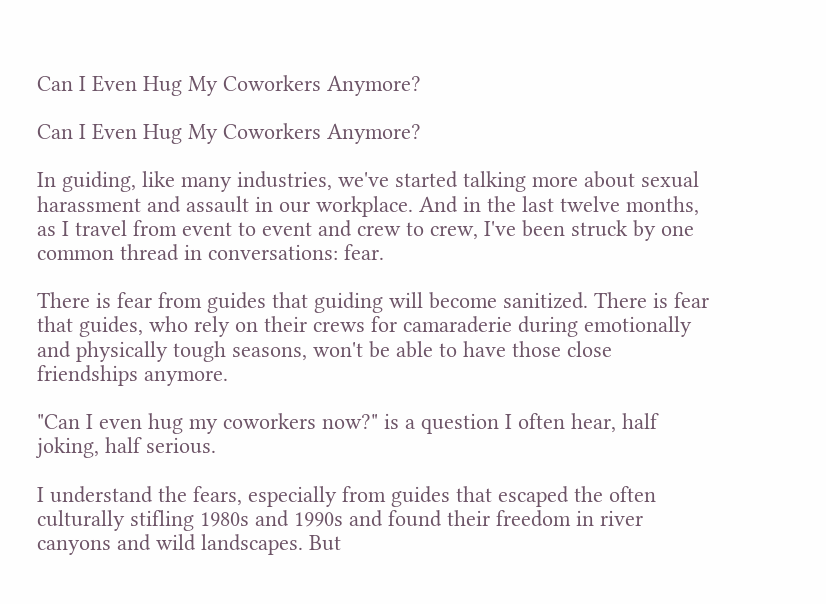Can I Even Hug My Coworkers Anymore?

Can I Even Hug My Coworkers Anymore?

In guiding, like many industries, we've started talking more about sexual harassment and assault in our workplace. And in the last twelve months, as I travel from event to event and crew to crew, I've been struck by one common thread in conversations: fear.

There is fear from guides that guiding will become sanitized. There is fear that guides, who rely on their crews for camaraderie during emotionally and physically tough seasons, won't be able to have those close friendships anymore.

"Can I even hug my coworkers now?" is a question I often hear, half joking, half serious.

I understand the fears, especially from guides that escaped the often culturally stifling 1980s and 1990s and found their freedom in river canyons and wild landscapes. But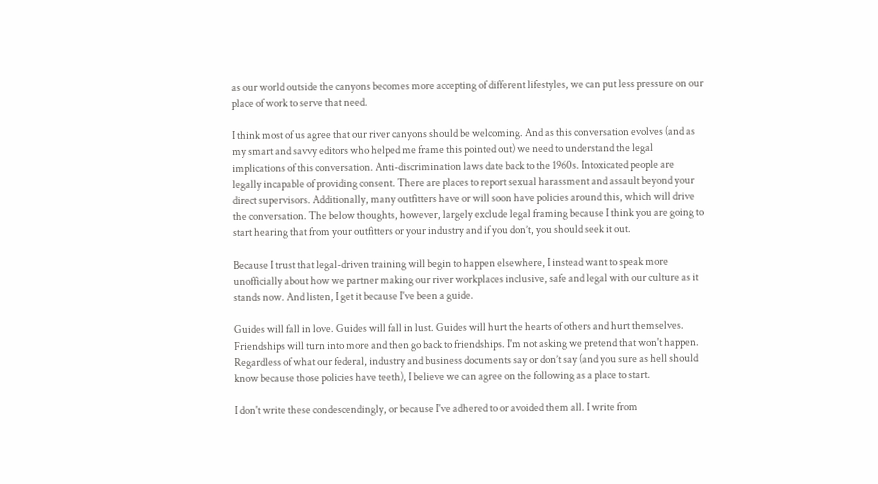as our world outside the canyons becomes more accepting of different lifestyles, we can put less pressure on our place of work to serve that need.

I think most of us agree that our river canyons should be welcoming. And as this conversation evolves (and as my smart and savvy editors who helped me frame this pointed out) we need to understand the legal implications of this conversation. Anti-discrimination laws date back to the 1960s. Intoxicated people are legally incapable of providing consent. There are places to report sexual harassment and assault beyond your direct supervisors. Additionally, many outfitters have or will soon have policies around this, which will drive the conversation. The below thoughts, however, largely exclude legal framing because I think you are going to start hearing that from your outfitters or your industry and if you don’t, you should seek it out.

Because I trust that legal-driven training will begin to happen elsewhere, I instead want to speak more unofficially about how we partner making our river workplaces inclusive, safe and legal with our culture as it stands now. And listen, I get it because I've been a guide.

Guides will fall in love. Guides will fall in lust. Guides will hurt the hearts of others and hurt themselves. Friendships will turn into more and then go back to friendships. I'm not asking we pretend that won't happen. Regardless of what our federal, industry and business documents say or don’t say (and you sure as hell should know because those policies have teeth), I believe we can agree on the following as a place to start.

I don't write these condescendingly, or because I've adhered to or avoided them all. I write from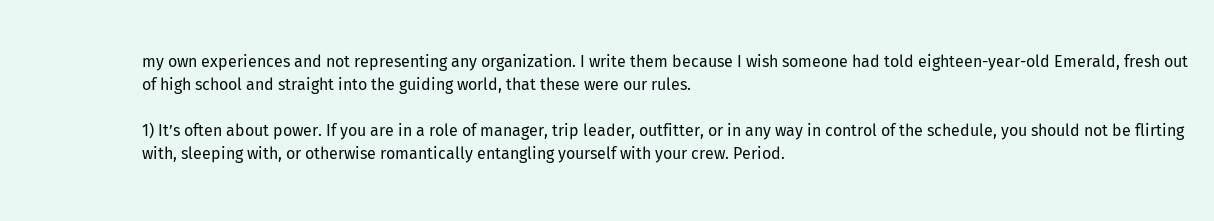my own experiences and not representing any organization. I write them because I wish someone had told eighteen-year-old Emerald, fresh out of high school and straight into the guiding world, that these were our rules.

1) It’s often about power. If you are in a role of manager, trip leader, outfitter, or in any way in control of the schedule, you should not be flirting with, sleeping with, or otherwise romantically entangling yourself with your crew. Period.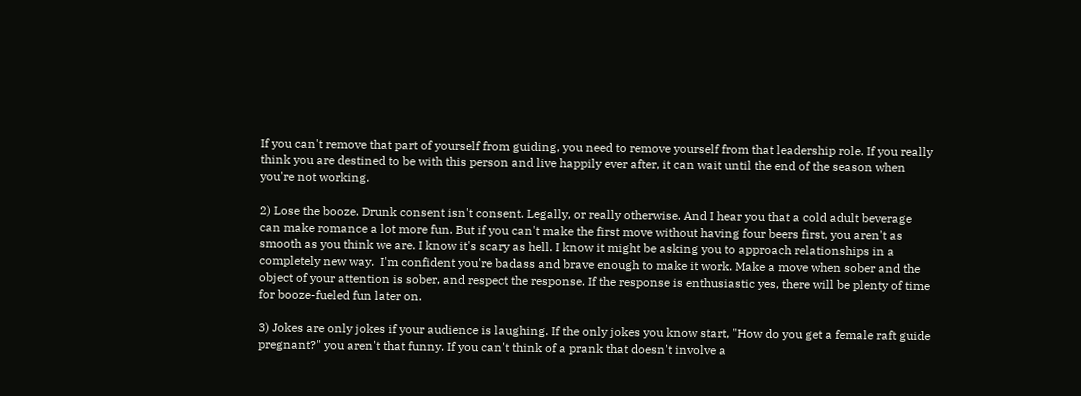If you can't remove that part of yourself from guiding, you need to remove yourself from that leadership role. If you really think you are destined to be with this person and live happily ever after, it can wait until the end of the season when you're not working.

2) Lose the booze. Drunk consent isn't consent. Legally, or really otherwise. And I hear you that a cold adult beverage can make romance a lot more fun. But if you can't make the first move without having four beers first, you aren't as smooth as you think we are. I know it's scary as hell. I know it might be asking you to approach relationships in a completely new way.  I'm confident you're badass and brave enough to make it work. Make a move when sober and the object of your attention is sober, and respect the response. If the response is enthusiastic yes, there will be plenty of time for booze-fueled fun later on.

3) Jokes are only jokes if your audience is laughing. If the only jokes you know start, "How do you get a female raft guide pregnant?" you aren't that funny. If you can't think of a prank that doesn't involve a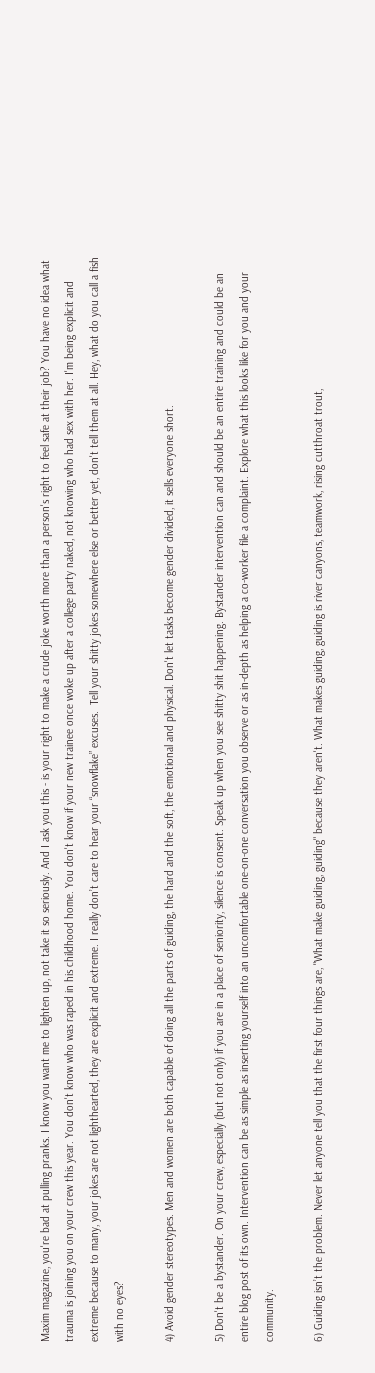Maxim magazine, you're bad at pulling pranks. I know you want me to lighten up, not take it so seriously. And I ask you this - is your right to make a crude joke worth more than a person's right to feel safe at their job? You have no idea what trauma is joining you on your crew this year. You don't know who was raped in his childhood home. You don't know if your new trainee once woke up after a college party naked, not knowing who had sex with her. I'm being explicit and extreme because to many, your jokes are not lighthearted, they are explicit and extreme. I really don’t care to hear your “snowflake” excuses.  Tell your shitty jokes somewhere else or better yet, don't tell them at all. Hey, what do you call a fish with no eyes?

4) Avoid gender stereotypes. Men and women are both capable of doing all the parts of guiding, the hard and the soft, the emotional and physical. Don't let tasks become gender divided, it sells everyone short.

5) Don't be a bystander. On your crew, especially (but not only) if you are in a place of seniority, silence is consent. Speak up when you see shitty shit happening. Bystander intervention can and should be an entire training and could be an entire blog post of its own. Intervention can be as simple as inserting yourself into an uncomfortable one-on-one conversation you observe or as in-depth as helping a co-worker file a complaint. Explore what this looks like for you and your community.

6) Guiding isn’t the problem. Never let anyone tell you that the first four things are, "What make guiding, guiding" because they aren't. What makes guiding, guiding is river canyons, teamwork, rising cutthroat trout,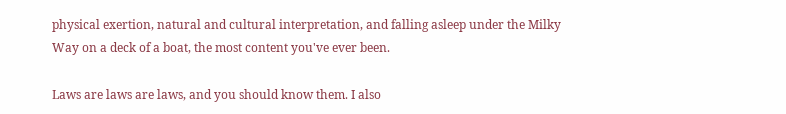physical exertion, natural and cultural interpretation, and falling asleep under the Milky Way on a deck of a boat, the most content you've ever been.

Laws are laws are laws, and you should know them. I also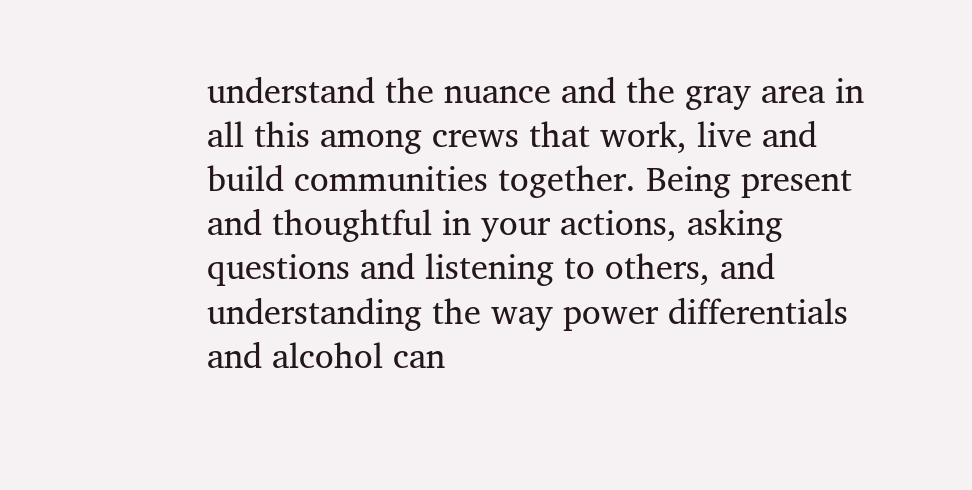understand the nuance and the gray area in all this among crews that work, live and build communities together. Being present and thoughtful in your actions, asking questions and listening to others, and understanding the way power differentials and alcohol can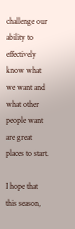challenge our ability to effectively know what we want and what other people want are great places to start.

I hope that this season,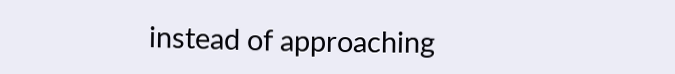instead of approaching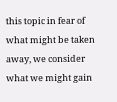this topic in fear of what might be taken away, we consider what we might gain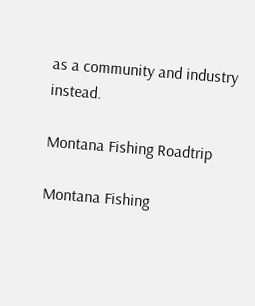as a community and industry instead.

Montana Fishing Roadtrip

Montana Fishing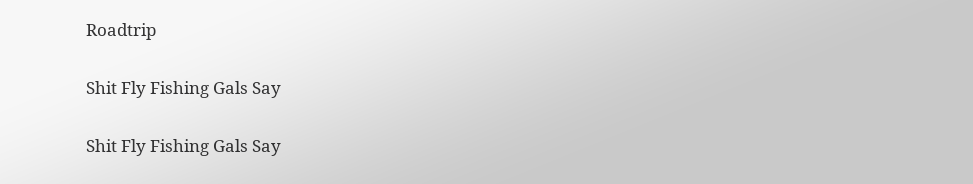Roadtrip

Shit Fly Fishing Gals Say

Shit Fly Fishing Gals Say